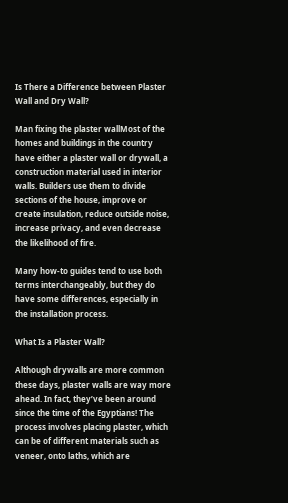Is There a Difference between Plaster Wall and Dry Wall?

Man fixing the plaster wallMost of the homes and buildings in the country have either a plaster wall or drywall, a construction material used in interior walls. Builders use them to divide sections of the house, improve or create insulation, reduce outside noise, increase privacy, and even decrease the likelihood of fire.

Many how-to guides tend to use both terms interchangeably, but they do have some differences, especially in the installation process.

What Is a Plaster Wall?

Although drywalls are more common these days, plaster walls are way more ahead. In fact, they’ve been around since the time of the Egyptians! The process involves placing plaster, which can be of different materials such as veneer, onto laths, which are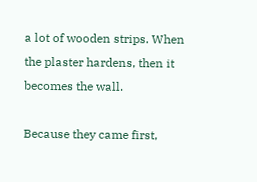a lot of wooden strips. When the plaster hardens, then it becomes the wall.

Because they came first,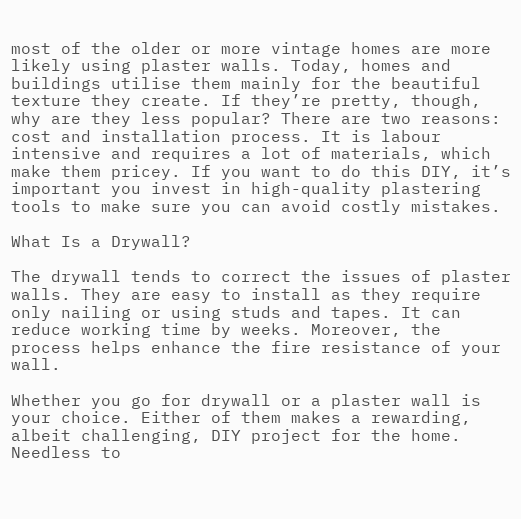most of the older or more vintage homes are more likely using plaster walls. Today, homes and buildings utilise them mainly for the beautiful texture they create. If they’re pretty, though, why are they less popular? There are two reasons: cost and installation process. It is labour intensive and requires a lot of materials, which make them pricey. If you want to do this DIY, it’s important you invest in high-quality plastering tools to make sure you can avoid costly mistakes.

What Is a Drywall?

The drywall tends to correct the issues of plaster walls. They are easy to install as they require only nailing or using studs and tapes. It can reduce working time by weeks. Moreover, the process helps enhance the fire resistance of your wall.

Whether you go for drywall or a plaster wall is your choice. Either of them makes a rewarding, albeit challenging, DIY project for the home. Needless to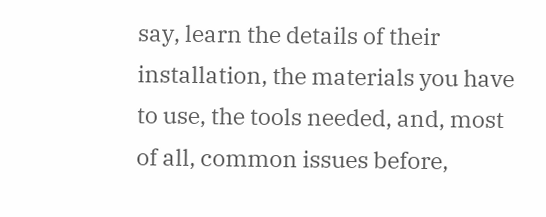say, learn the details of their installation, the materials you have to use, the tools needed, and, most of all, common issues before,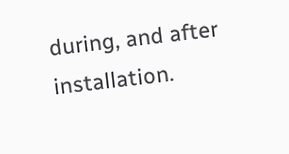during, and after installation.